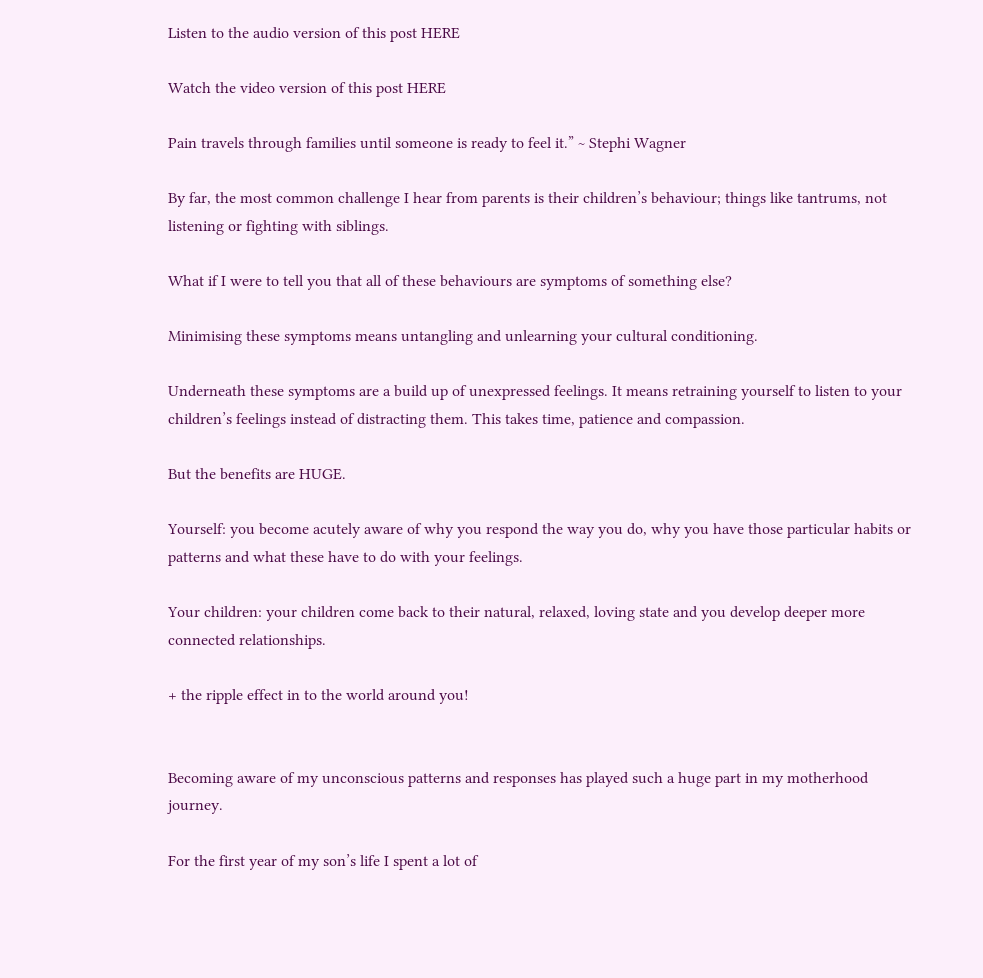Listen to the audio version of this post HERE

Watch the video version of this post HERE

Pain travels through families until someone is ready to feel it.” ~ Stephi Wagner

By far, the most common challenge I hear from parents is their children’s behaviour; things like tantrums, not listening or fighting with siblings.

What if I were to tell you that all of these behaviours are symptoms of something else?

Minimising these symptoms means untangling and unlearning your cultural conditioning.

Underneath these symptoms are a build up of unexpressed feelings. It means retraining yourself to listen to your children’s feelings instead of distracting them. This takes time, patience and compassion.

But the benefits are HUGE.

Yourself: you become acutely aware of why you respond the way you do, why you have those particular habits or patterns and what these have to do with your feelings.

Your children: your children come back to their natural, relaxed, loving state and you develop deeper more connected relationships.

+ the ripple effect in to the world around you!


Becoming aware of my unconscious patterns and responses has played such a huge part in my motherhood journey.

For the first year of my son’s life I spent a lot of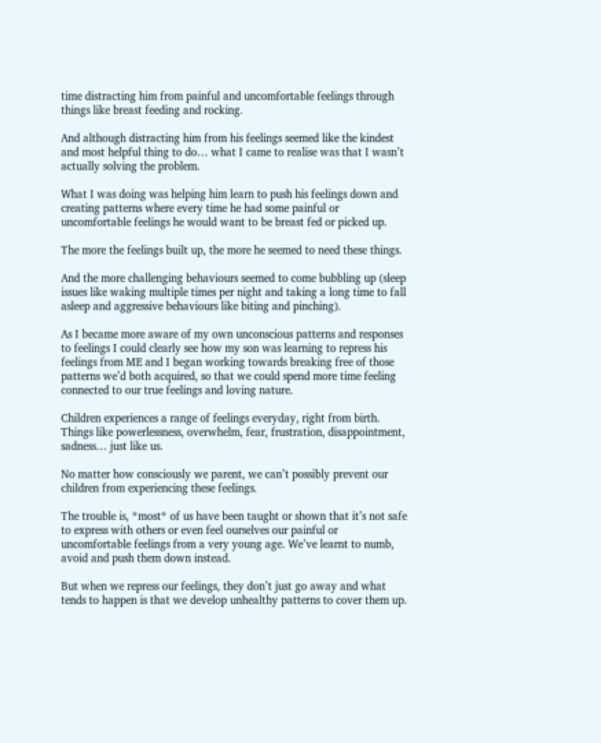time distracting him from painful and uncomfortable feelings through things like breast feeding and rocking.

And although distracting him from his feelings seemed like the kindest and most helpful thing to do… what I came to realise was that I wasn’t actually solving the problem.

What I was doing was helping him learn to push his feelings down and creating patterns where every time he had some painful or uncomfortable feelings he would want to be breast fed or picked up.

The more the feelings built up, the more he seemed to need these things.

And the more challenging behaviours seemed to come bubbling up (sleep issues like waking multiple times per night and taking a long time to fall asleep and aggressive behaviours like biting and pinching).

As I became more aware of my own unconscious patterns and responses to feelings I could clearly see how my son was learning to repress his feelings from ME and I began working towards breaking free of those patterns we’d both acquired, so that we could spend more time feeling connected to our true feelings and loving nature.

Children experiences a range of feelings everyday, right from birth. Things like powerlessness, overwhelm, fear, frustration, disappointment, sadness… just like us.

No matter how consciously we parent, we can’t possibly prevent our children from experiencing these feelings.

The trouble is, *most* of us have been taught or shown that it’s not safe to express with others or even feel ourselves our painful or uncomfortable feelings from a very young age. We’ve learnt to numb, avoid and push them down instead.

But when we repress our feelings, they don’t just go away and what tends to happen is that we develop unhealthy patterns to cover them up.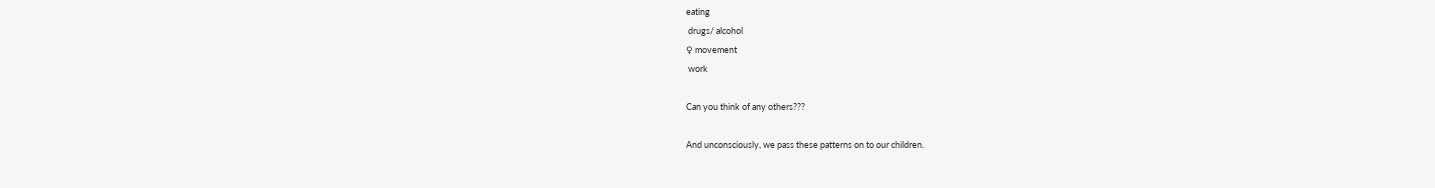eating
 drugs/ alcohol
♀ movement
 work

Can you think of any others???

And unconsciously, we pass these patterns on to our children.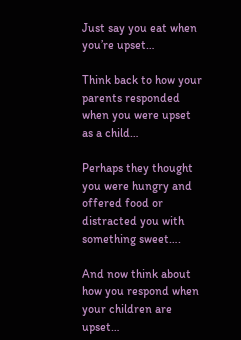Just say you eat when you’re upset…

Think back to how your parents responded when you were upset as a child…

Perhaps they thought you were hungry and offered food or distracted you with something sweet….

And now think about how you respond when your children are upset…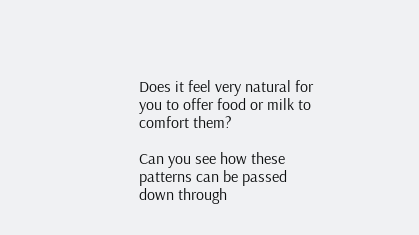Does it feel very natural for you to offer food or milk to comfort them?

Can you see how these patterns can be passed down through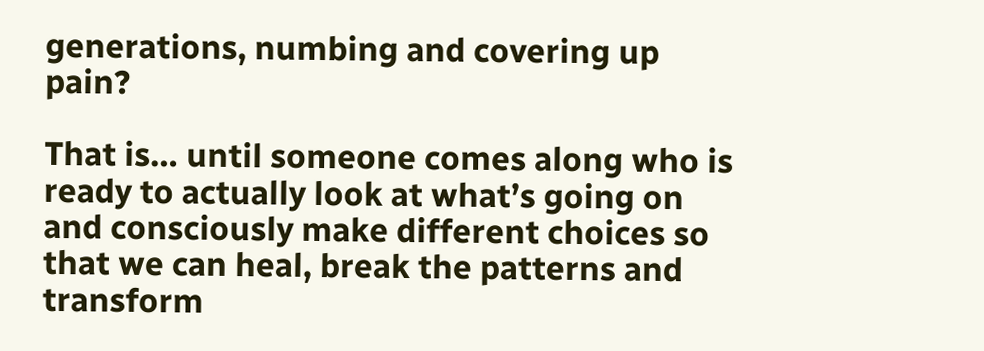generations, numbing and covering up pain?

That is… until someone comes along who is ready to actually look at what’s going on and consciously make different choices so that we can heal, break the patterns and transform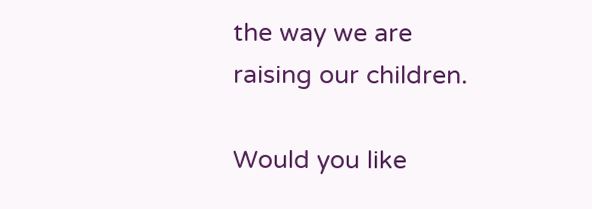the way we are raising our children.

Would you like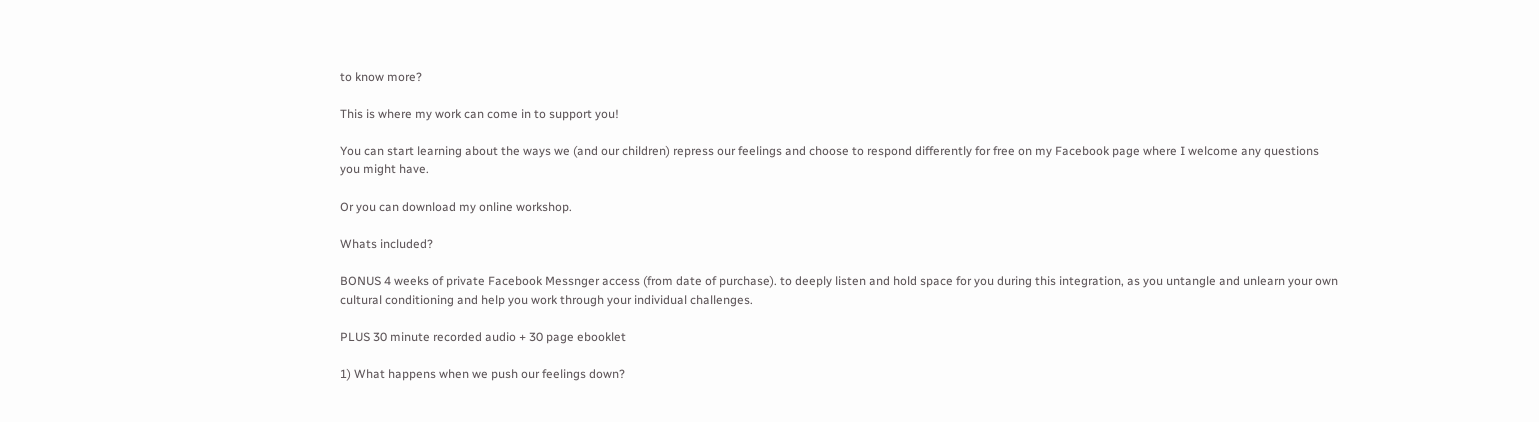to know more?

This is where my work can come in to support you!

You can start learning about the ways we (and our children) repress our feelings and choose to respond differently for free on my Facebook page where I welcome any questions you might have.

Or you can download my online workshop.

Whats included?

BONUS 4 weeks of private Facebook Messnger access (from date of purchase). to deeply listen and hold space for you during this integration, as you untangle and unlearn your own cultural conditioning and help you work through your individual challenges.

PLUS 30 minute recorded audio + 30 page ebooklet

1) What happens when we push our feelings down?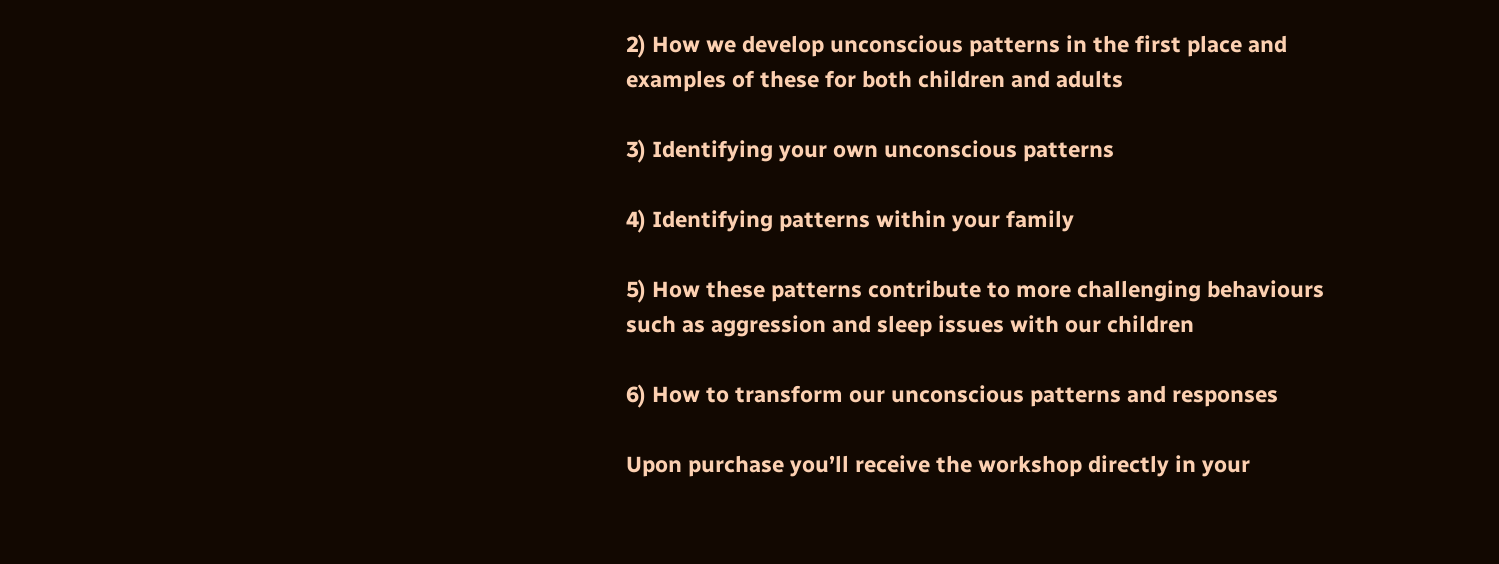2) How we develop unconscious patterns in the first place and examples of these for both children and adults

3) Identifying your own unconscious patterns

4) Identifying patterns within your family

5) How these patterns contribute to more challenging behaviours such as aggression and sleep issues with our children

6) How to transform our unconscious patterns and responses

Upon purchase you’ll receive the workshop directly in your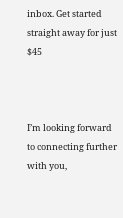inbox. Get started straight away for just $45



I’m looking forward to connecting further with you,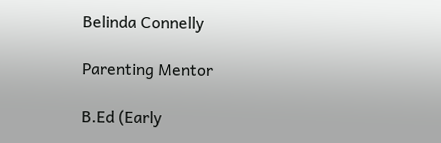Belinda Connelly

Parenting Mentor

B.Ed (Early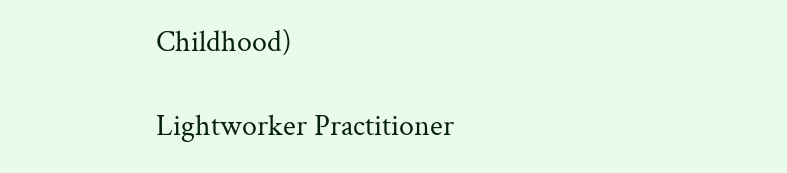Childhood)

Lightworker Practitioner